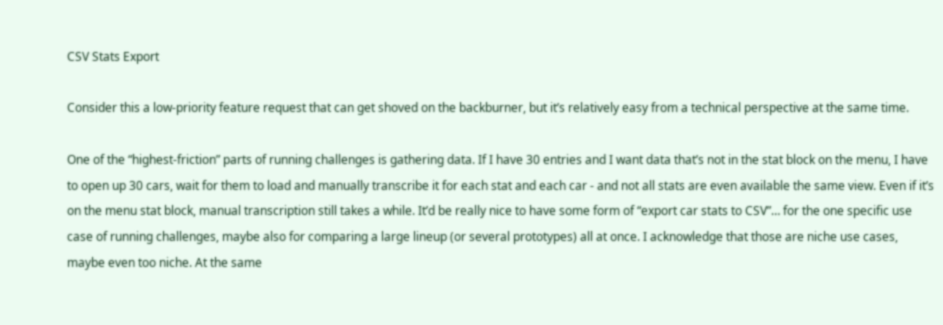CSV Stats Export

Consider this a low-priority feature request that can get shoved on the backburner, but it’s relatively easy from a technical perspective at the same time.

One of the “highest-friction” parts of running challenges is gathering data. If I have 30 entries and I want data that’s not in the stat block on the menu, I have to open up 30 cars, wait for them to load and manually transcribe it for each stat and each car - and not all stats are even available the same view. Even if it’s on the menu stat block, manual transcription still takes a while. It’d be really nice to have some form of “export car stats to CSV”… for the one specific use case of running challenges, maybe also for comparing a large lineup (or several prototypes) all at once. I acknowledge that those are niche use cases, maybe even too niche. At the same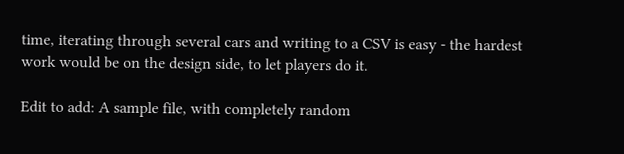time, iterating through several cars and writing to a CSV is easy - the hardest work would be on the design side, to let players do it.

Edit to add: A sample file, with completely random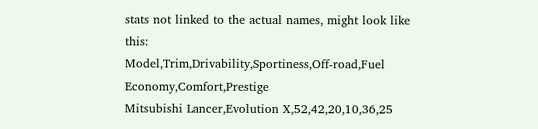stats not linked to the actual names, might look like this:
Model,Trim,Drivability,Sportiness,Off-road,Fuel Economy,Comfort,Prestige
Mitsubishi Lancer,Evolution X,52,42,20,10,36,25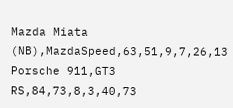Mazda Miata (NB),MazdaSpeed,63,51,9,7,26,13
Porsche 911,GT3 RS,84,73,8,3,40,73